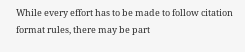While every effort has to be made to follow citation format rules, there may be part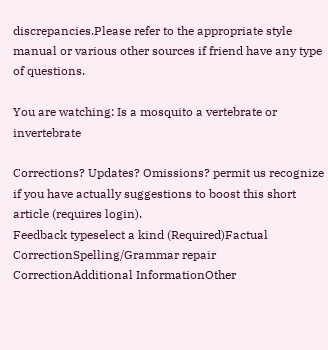discrepancies.Please refer to the appropriate style manual or various other sources if friend have any type of questions.

You are watching: Is a mosquito a vertebrate or invertebrate

Corrections? Updates? Omissions? permit us recognize if you have actually suggestions to boost this short article (requires login).
Feedback typeselect a kind (Required)Factual CorrectionSpelling/Grammar repair CorrectionAdditional InformationOther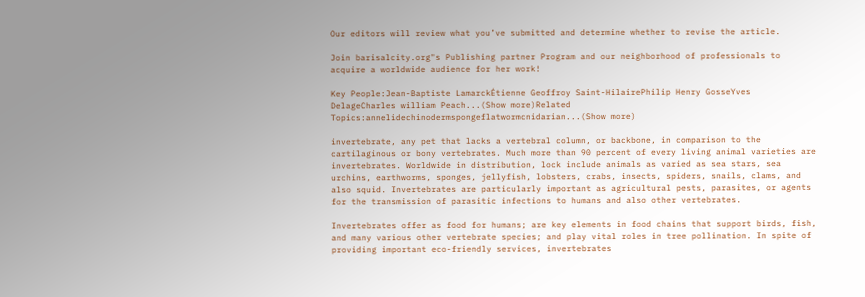Our editors will review what you’ve submitted and determine whether to revise the article.

Join barisalcity.org"s Publishing partner Program and our neighborhood of professionals to acquire a worldwide audience for her work!

Key People:Jean-Baptiste LamarckÉtienne Geoffroy Saint-HilairePhilip Henry GosseYves DelageCharles william Peach...(Show more)Related Topics:annelidechinodermspongeflatwormcnidarian...(Show more)

invertebrate, any pet that lacks a vertebral column, or backbone, in comparison to the cartilaginous or bony vertebrates. Much more than 90 percent of every living animal varieties are invertebrates. Worldwide in distribution, lock include animals as varied as sea stars, sea urchins, earthworms, sponges, jellyfish, lobsters, crabs, insects, spiders, snails, clams, and also squid. Invertebrates are particularly important as agricultural pests, parasites, or agents for the transmission of parasitic infections to humans and also other vertebrates.

Invertebrates offer as food for humans; are key elements in food chains that support birds, fish, and many various other vertebrate species; and play vital roles in tree pollination. In spite of providing important eco-friendly services, invertebrates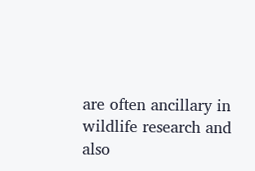are often ancillary in wildlife research and also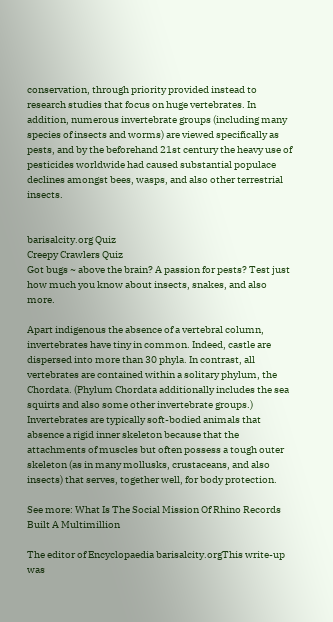conservation, through priority provided instead to research studies that focus on huge vertebrates. In addition, numerous invertebrate groups (including many species of insects and worms) are viewed specifically as pests, and by the beforehand 21st century the heavy use of pesticides worldwide had caused substantial populace declines amongst bees, wasps, and also other terrestrial insects.


barisalcity.org Quiz
Creepy Crawlers Quiz
Got bugs ~ above the brain? A passion for pests? Test just how much you know about insects, snakes, and also more.

Apart indigenous the absence of a vertebral column, invertebrates have tiny in common. Indeed, castle are dispersed into more than 30 phyla. In contrast, all vertebrates are contained within a solitary phylum, the Chordata. (Phylum Chordata additionally includes the sea squirts and also some other invertebrate groups.) Invertebrates are typically soft-bodied animals that absence a rigid inner skeleton because that the attachments of muscles but often possess a tough outer skeleton (as in many mollusks, crustaceans, and also insects) that serves, together well, for body protection.

See more: What Is The Social Mission Of Rhino Records Built A Multimillion

The editor of Encyclopaedia barisalcity.orgThis write-up was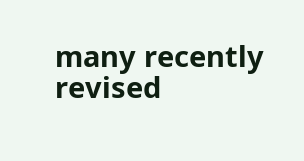many recently revised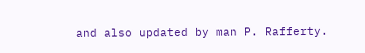and also updated by man P. Rafferty.